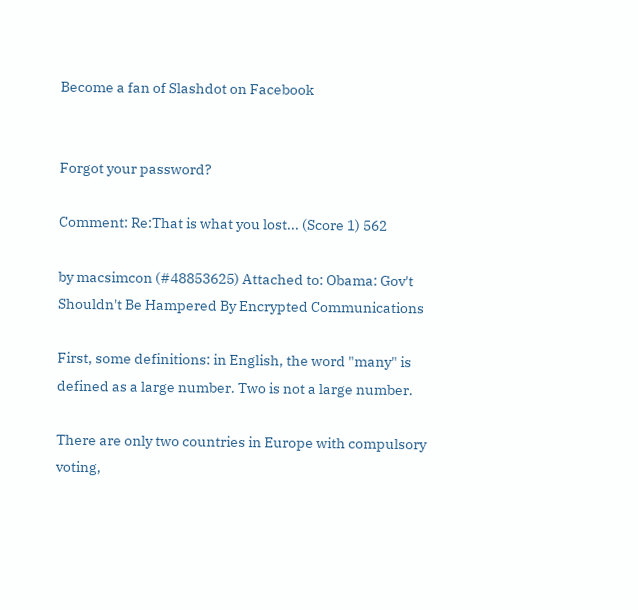Become a fan of Slashdot on Facebook


Forgot your password?

Comment: Re:That is what you lost... (Score 1) 562

by macsimcon (#48853625) Attached to: Obama: Gov't Shouldn't Be Hampered By Encrypted Communications

First, some definitions: in English, the word "many" is defined as a large number. Two is not a large number.

There are only two countries in Europe with compulsory voting,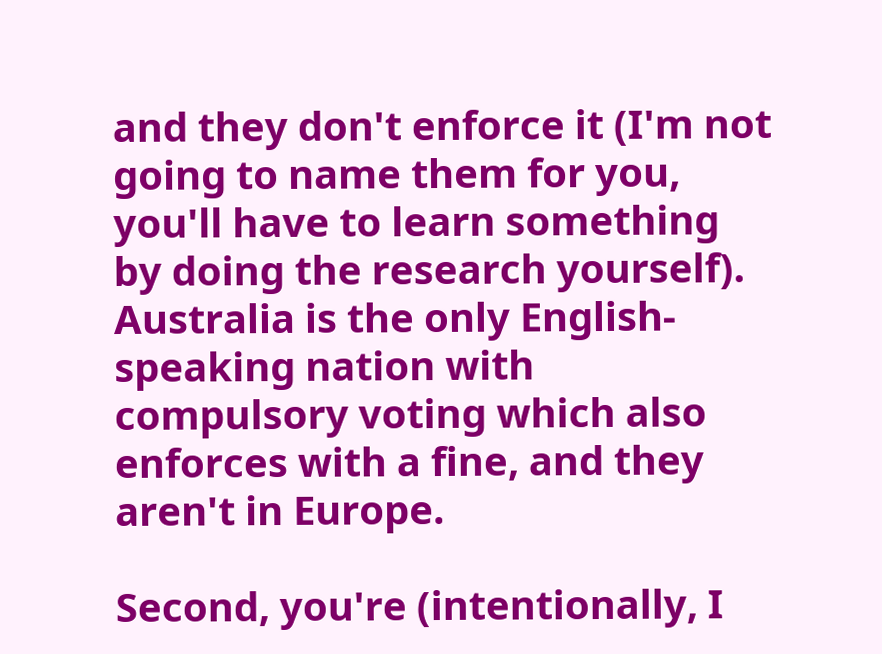and they don't enforce it (I'm not going to name them for you, you'll have to learn something by doing the research yourself). Australia is the only English-speaking nation with compulsory voting which also enforces with a fine, and they aren't in Europe.

Second, you're (intentionally, I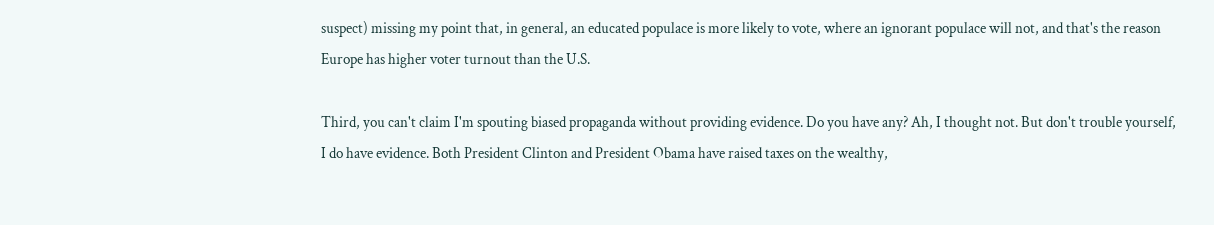suspect) missing my point that, in general, an educated populace is more likely to vote, where an ignorant populace will not, and that's the reason Europe has higher voter turnout than the U.S.

Third, you can't claim I'm spouting biased propaganda without providing evidence. Do you have any? Ah, I thought not. But don't trouble yourself, I do have evidence. Both President Clinton and President Obama have raised taxes on the wealthy,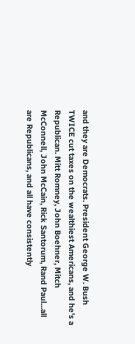and they are Democrats. President George W. Bush TWICE cut taxes on the wealthiest Americans, and he's a Republican. Mitt Romney, John Boehner, Mitch McConnell, John McCain, Rick Santorum, Rand Paul...all are Republicans, and all have consistently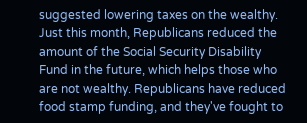suggested lowering taxes on the wealthy. Just this month, Republicans reduced the amount of the Social Security Disability Fund in the future, which helps those who are not wealthy. Republicans have reduced food stamp funding, and they've fought to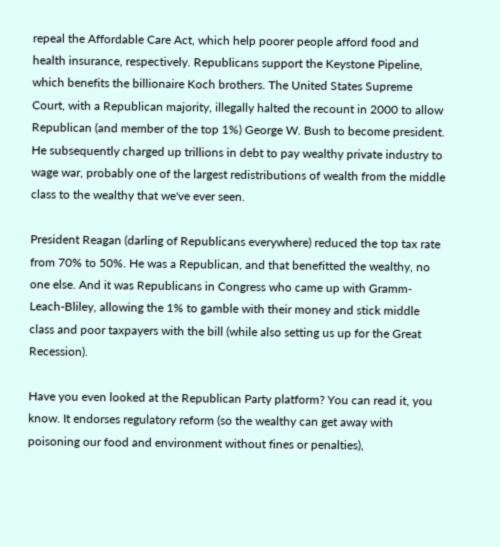repeal the Affordable Care Act, which help poorer people afford food and health insurance, respectively. Republicans support the Keystone Pipeline, which benefits the billionaire Koch brothers. The United States Supreme Court, with a Republican majority, illegally halted the recount in 2000 to allow Republican (and member of the top 1%) George W. Bush to become president. He subsequently charged up trillions in debt to pay wealthy private industry to wage war, probably one of the largest redistributions of wealth from the middle class to the wealthy that we've ever seen.

President Reagan (darling of Republicans everywhere) reduced the top tax rate from 70% to 50%. He was a Republican, and that benefitted the wealthy, no one else. And it was Republicans in Congress who came up with Gramm-Leach-Bliley, allowing the 1% to gamble with their money and stick middle class and poor taxpayers with the bill (while also setting us up for the Great Recession).

Have you even looked at the Republican Party platform? You can read it, you know. It endorses regulatory reform (so the wealthy can get away with poisoning our food and environment without fines or penalties),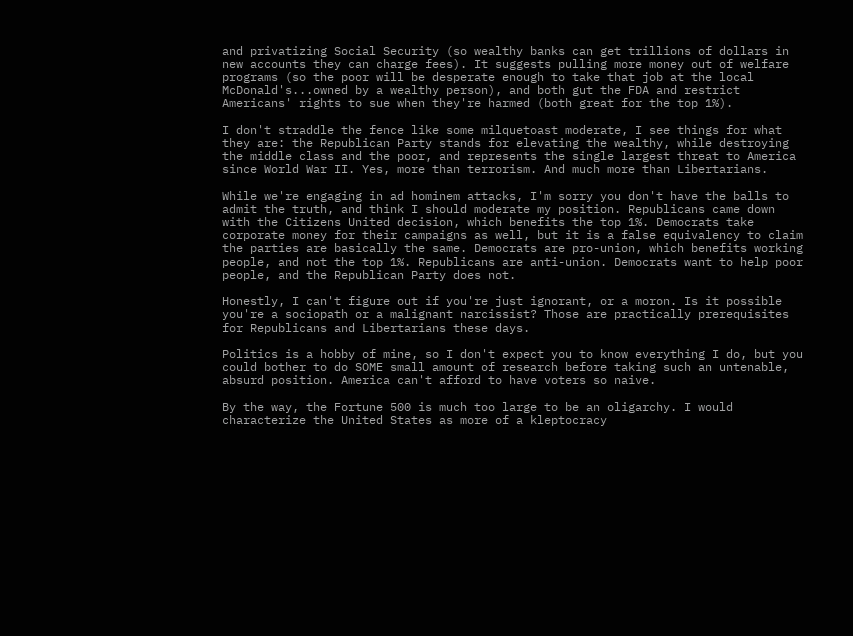and privatizing Social Security (so wealthy banks can get trillions of dollars in new accounts they can charge fees). It suggests pulling more money out of welfare programs (so the poor will be desperate enough to take that job at the local McDonald's...owned by a wealthy person), and both gut the FDA and restrict Americans' rights to sue when they're harmed (both great for the top 1%).

I don't straddle the fence like some milquetoast moderate, I see things for what they are: the Republican Party stands for elevating the wealthy, while destroying the middle class and the poor, and represents the single largest threat to America since World War II. Yes, more than terrorism. And much more than Libertarians.

While we're engaging in ad hominem attacks, I'm sorry you don't have the balls to admit the truth, and think I should moderate my position. Republicans came down with the Citizens United decision, which benefits the top 1%. Democrats take corporate money for their campaigns as well, but it is a false equivalency to claim the parties are basically the same. Democrats are pro-union, which benefits working people, and not the top 1%. Republicans are anti-union. Democrats want to help poor people, and the Republican Party does not.

Honestly, I can't figure out if you're just ignorant, or a moron. Is it possible you're a sociopath or a malignant narcissist? Those are practically prerequisites for Republicans and Libertarians these days.

Politics is a hobby of mine, so I don't expect you to know everything I do, but you could bother to do SOME small amount of research before taking such an untenable, absurd position. America can't afford to have voters so naive.

By the way, the Fortune 500 is much too large to be an oligarchy. I would characterize the United States as more of a kleptocracy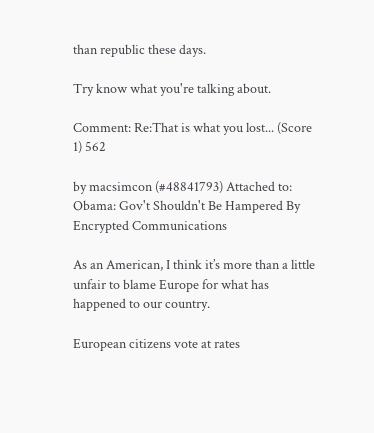than republic these days.

Try know what you're talking about.

Comment: Re:That is what you lost... (Score 1) 562

by macsimcon (#48841793) Attached to: Obama: Gov't Shouldn't Be Hampered By Encrypted Communications

As an American, I think it’s more than a little unfair to blame Europe for what has happened to our country.

European citizens vote at rates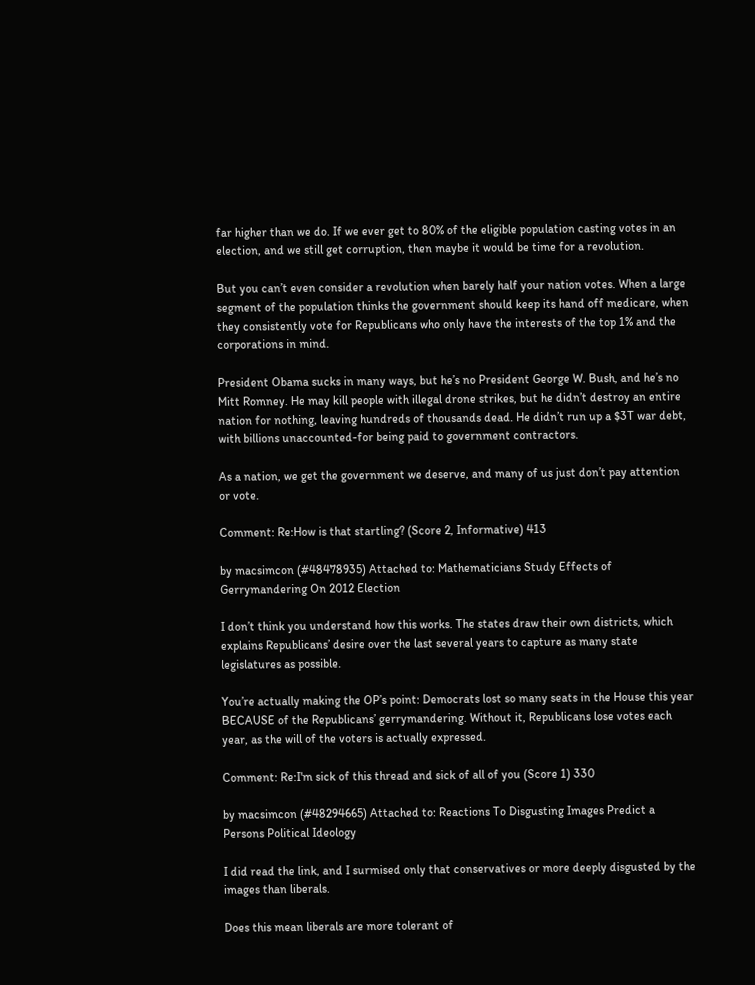far higher than we do. If we ever get to 80% of the eligible population casting votes in an election, and we still get corruption, then maybe it would be time for a revolution.

But you can’t even consider a revolution when barely half your nation votes. When a large segment of the population thinks the government should keep its hand off medicare, when they consistently vote for Republicans who only have the interests of the top 1% and the corporations in mind.

President Obama sucks in many ways, but he’s no President George W. Bush, and he’s no Mitt Romney. He may kill people with illegal drone strikes, but he didn’t destroy an entire nation for nothing, leaving hundreds of thousands dead. He didn’t run up a $3T war debt, with billions unaccounted-for being paid to government contractors.

As a nation, we get the government we deserve, and many of us just don’t pay attention or vote.

Comment: Re:How is that startling? (Score 2, Informative) 413

by macsimcon (#48478935) Attached to: Mathematicians Study Effects of Gerrymandering On 2012 Election

I don’t think you understand how this works. The states draw their own districts, which explains Republicans’ desire over the last several years to capture as many state legislatures as possible.

You’re actually making the OP’s point: Democrats lost so many seats in the House this year BECAUSE of the Republicans’ gerrymandering. Without it, Republicans lose votes each year, as the will of the voters is actually expressed.

Comment: Re:I'm sick of this thread and sick of all of you (Score 1) 330

by macsimcon (#48294665) Attached to: Reactions To Disgusting Images Predict a Persons Political Ideology

I did read the link, and I surmised only that conservatives or more deeply disgusted by the images than liberals.

Does this mean liberals are more tolerant of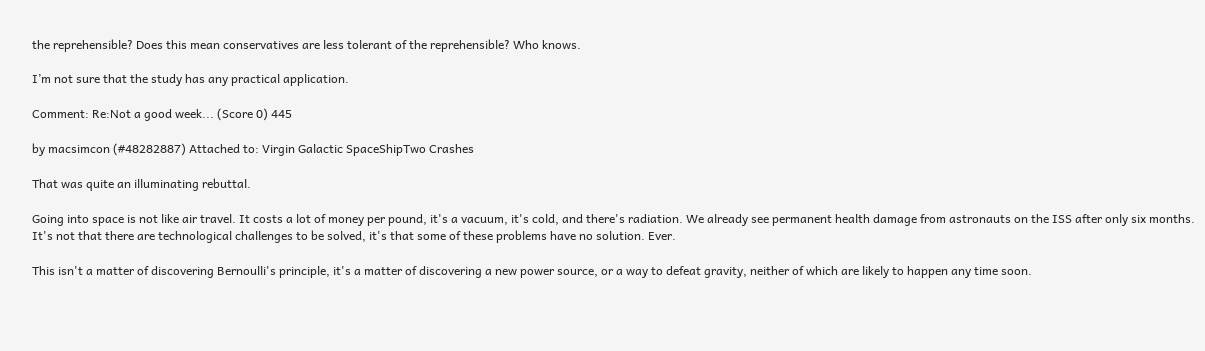the reprehensible? Does this mean conservatives are less tolerant of the reprehensible? Who knows.

I’m not sure that the study has any practical application.

Comment: Re:Not a good week... (Score 0) 445

by macsimcon (#48282887) Attached to: Virgin Galactic SpaceShipTwo Crashes

That was quite an illuminating rebuttal.

Going into space is not like air travel. It costs a lot of money per pound, it's a vacuum, it's cold, and there's radiation. We already see permanent health damage from astronauts on the ISS after only six months. It's not that there are technological challenges to be solved, it's that some of these problems have no solution. Ever.

This isn't a matter of discovering Bernoulli's principle, it's a matter of discovering a new power source, or a way to defeat gravity, neither of which are likely to happen any time soon.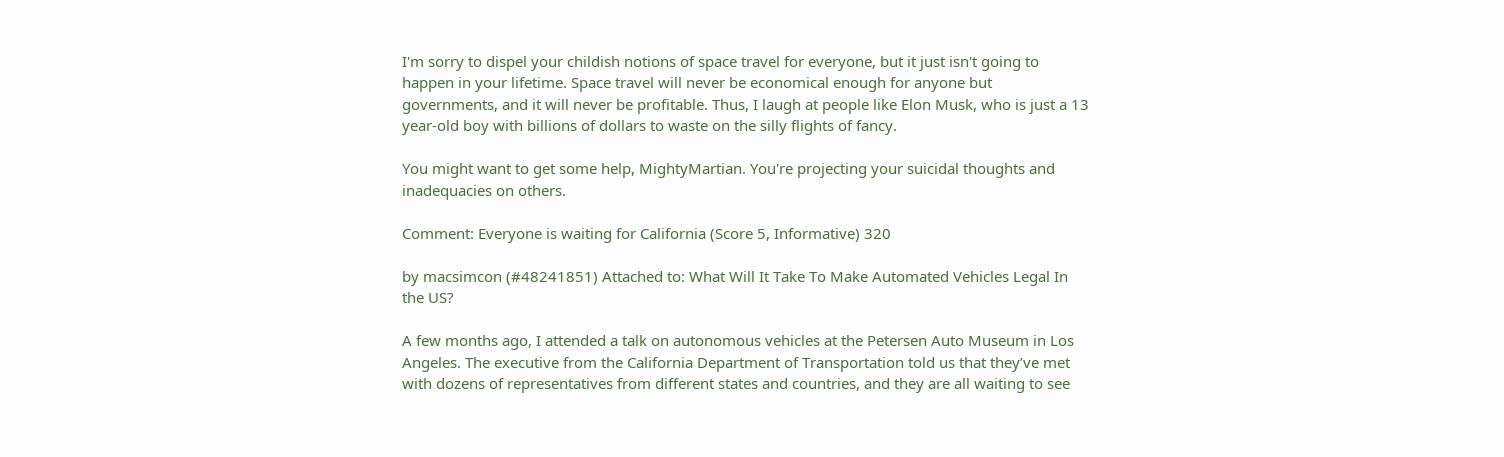I'm sorry to dispel your childish notions of space travel for everyone, but it just isn't going to happen in your lifetime. Space travel will never be economical enough for anyone but governments, and it will never be profitable. Thus, I laugh at people like Elon Musk, who is just a 13 year-old boy with billions of dollars to waste on the silly flights of fancy.

You might want to get some help, MightyMartian. You're projecting your suicidal thoughts and inadequacies on others.

Comment: Everyone is waiting for California (Score 5, Informative) 320

by macsimcon (#48241851) Attached to: What Will It Take To Make Automated Vehicles Legal In the US?

A few months ago, I attended a talk on autonomous vehicles at the Petersen Auto Museum in Los Angeles. The executive from the California Department of Transportation told us that they’ve met with dozens of representatives from different states and countries, and they are all waiting to see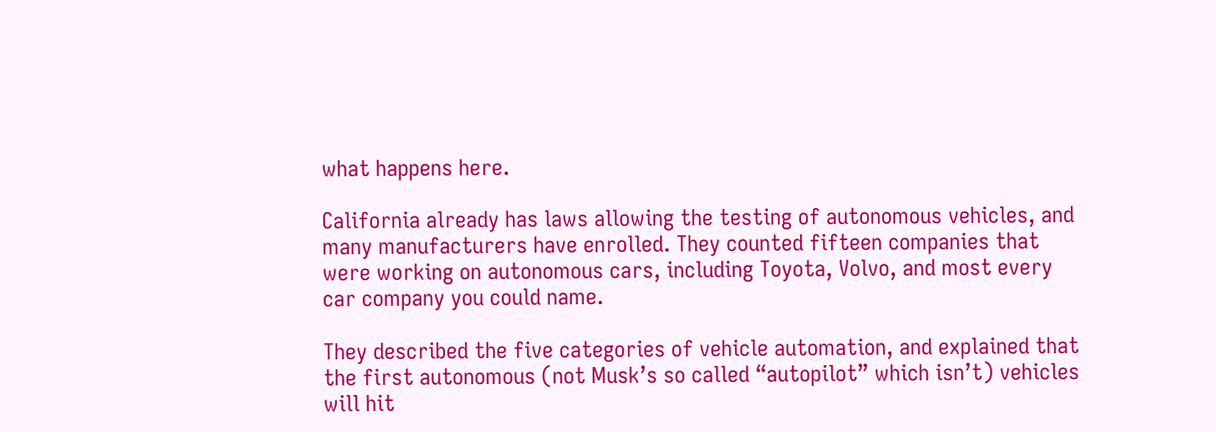what happens here.

California already has laws allowing the testing of autonomous vehicles, and many manufacturers have enrolled. They counted fifteen companies that were working on autonomous cars, including Toyota, Volvo, and most every car company you could name.

They described the five categories of vehicle automation, and explained that the first autonomous (not Musk’s so called “autopilot” which isn’t) vehicles will hit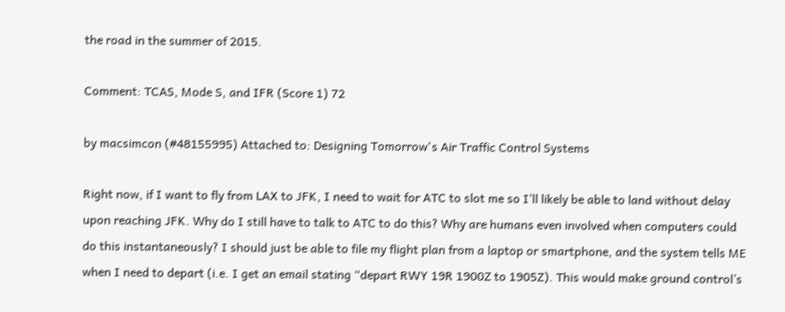the road in the summer of 2015.

Comment: TCAS, Mode S, and IFR (Score 1) 72

by macsimcon (#48155995) Attached to: Designing Tomorrow's Air Traffic Control Systems

Right now, if I want to fly from LAX to JFK, I need to wait for ATC to slot me so I’ll likely be able to land without delay upon reaching JFK. Why do I still have to talk to ATC to do this? Why are humans even involved when computers could do this instantaneously? I should just be able to file my flight plan from a laptop or smartphone, and the system tells ME when I need to depart (i.e. I get an email stating “depart RWY 19R 1900Z to 1905Z). This would make ground control’s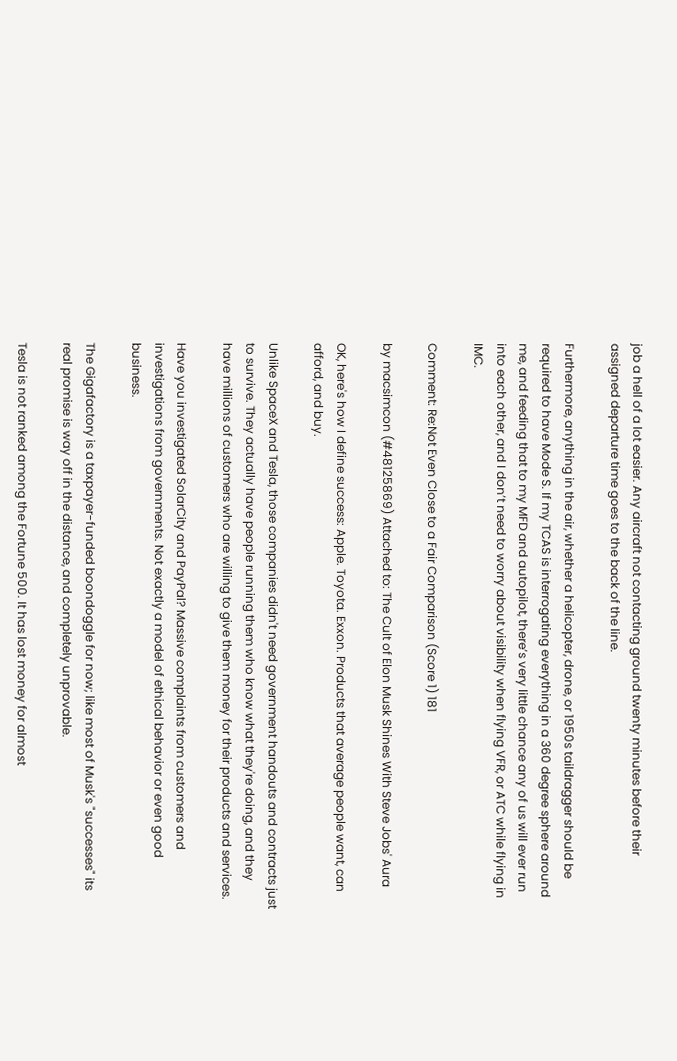job a hell of a lot easier. Any aircraft not contacting ground twenty minutes before their assigned departure time goes to the back of the line.

Furthermore, anything in the air, whether a helicopter, drone, or 1950s taildragger should be required to have Mode S. If my TCAS is interrogating everything in a 360 degree sphere around me, and feeding that to my MFD and autopilot, there’s very little chance any of us will ever run into each other, and I don’t need to worry about visibility when flying VFR, or ATC while flying in IMC.

Comment: Re:Not Even Close to a Fair Comparison (Score 1) 181

by macsimcon (#48125869) Attached to: The Cult of Elon Musk Shines With Steve Jobs' Aura

OK, here's how I define success: Apple. Toyota. Exxon. Products that average people want, can afford, and buy.

Unlike SpaceX and Tesla, those companies didn't need government handouts and contracts just to survive. They actually have people running them who know what they're doing, and they have millions of customers who are willing to give them money for their products and services.

Have you investigated SolarCity and PayPal? Massive complaints from customers and investigations from governments. Not exactly a model of ethical behavior or even good business.

The Gigafactory is a taxpayer-funded boondoggle for now; like most of Musk's "successes" its real promise is way off in the distance, and completely unprovable.

Tesla is not ranked among the Fortune 500. It has lost money for almost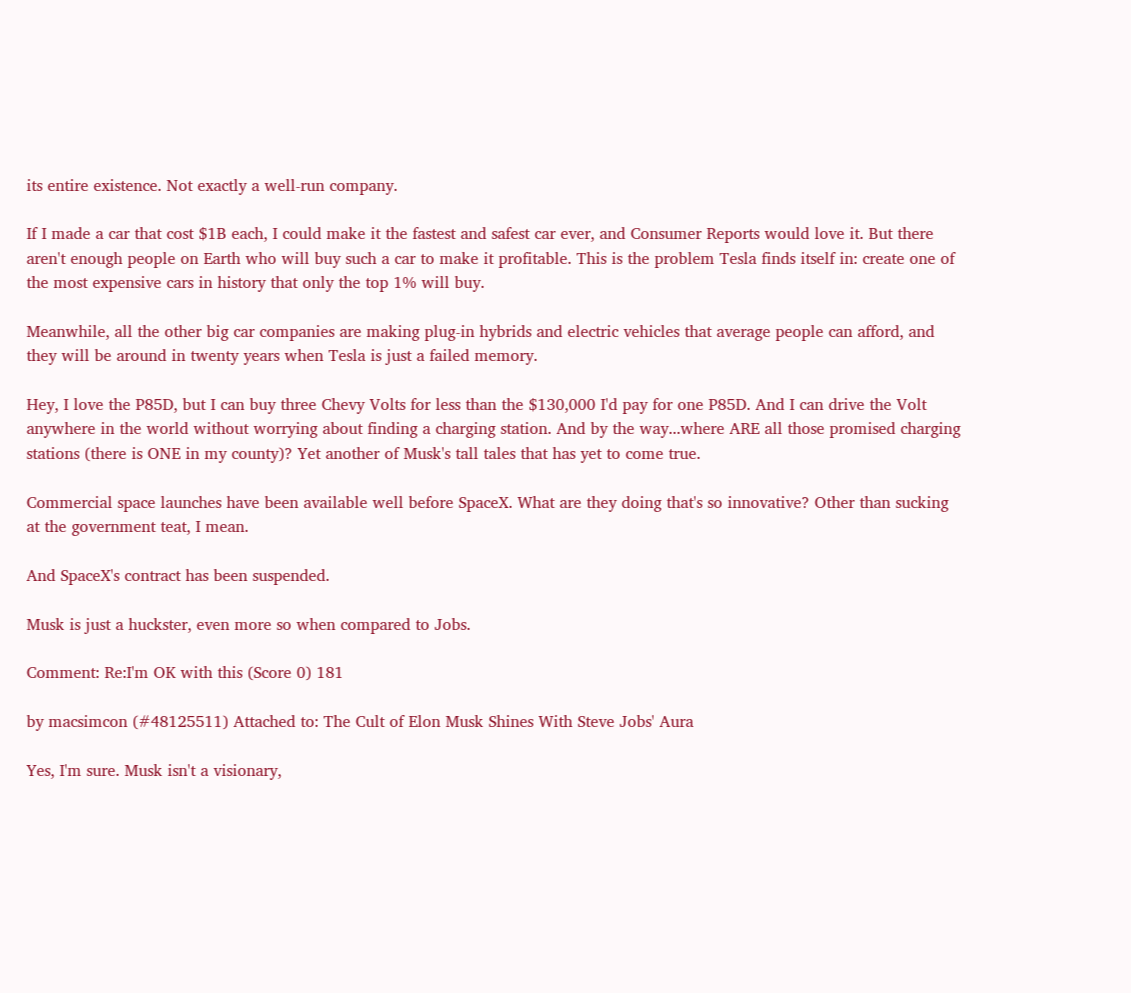its entire existence. Not exactly a well-run company.

If I made a car that cost $1B each, I could make it the fastest and safest car ever, and Consumer Reports would love it. But there aren't enough people on Earth who will buy such a car to make it profitable. This is the problem Tesla finds itself in: create one of the most expensive cars in history that only the top 1% will buy.

Meanwhile, all the other big car companies are making plug-in hybrids and electric vehicles that average people can afford, and they will be around in twenty years when Tesla is just a failed memory.

Hey, I love the P85D, but I can buy three Chevy Volts for less than the $130,000 I'd pay for one P85D. And I can drive the Volt anywhere in the world without worrying about finding a charging station. And by the way...where ARE all those promised charging stations (there is ONE in my county)? Yet another of Musk's tall tales that has yet to come true.

Commercial space launches have been available well before SpaceX. What are they doing that's so innovative? Other than sucking at the government teat, I mean.

And SpaceX's contract has been suspended.

Musk is just a huckster, even more so when compared to Jobs.

Comment: Re:I'm OK with this (Score 0) 181

by macsimcon (#48125511) Attached to: The Cult of Elon Musk Shines With Steve Jobs' Aura

Yes, I'm sure. Musk isn't a visionary,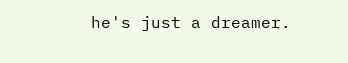he's just a dreamer.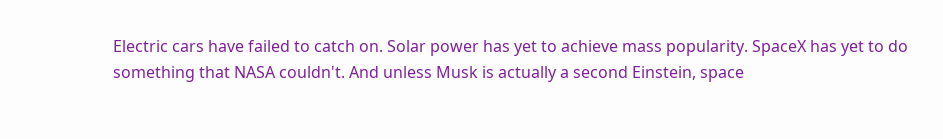Electric cars have failed to catch on. Solar power has yet to achieve mass popularity. SpaceX has yet to do something that NASA couldn't. And unless Musk is actually a second Einstein, space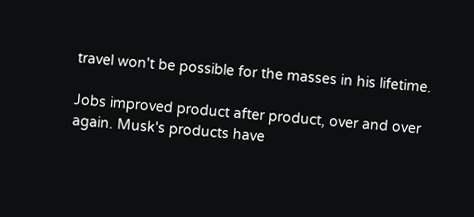travel won't be possible for the masses in his lifetime.

Jobs improved product after product, over and over again. Musk's products have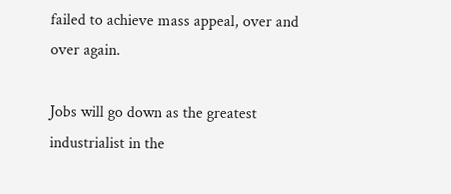failed to achieve mass appeal, over and over again.

Jobs will go down as the greatest industrialist in the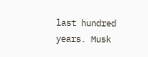last hundred years. Musk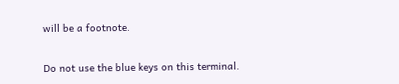will be a footnote.

Do not use the blue keys on this terminal.